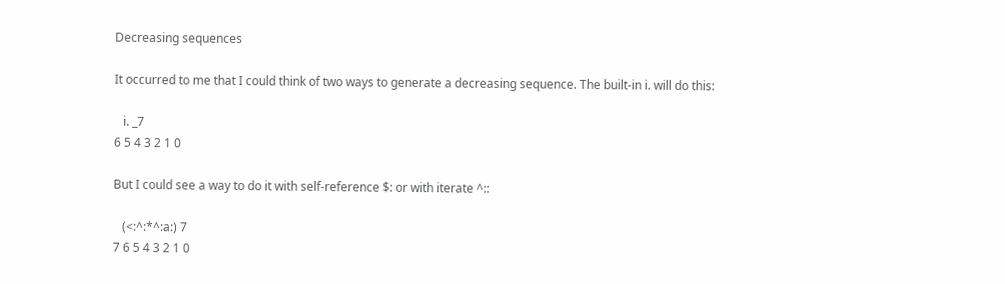Decreasing sequences

It occurred to me that I could think of two ways to generate a decreasing sequence. The built-in i. will do this:

   i. _7
6 5 4 3 2 1 0

But I could see a way to do it with self-reference $: or with iterate ^::

   (<:^:*^:a:) 7
7 6 5 4 3 2 1 0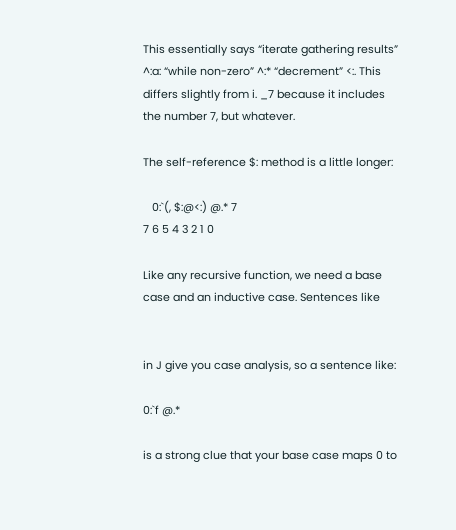This essentially says “iterate gathering results” ^:a: “while non-zero” ^:* “decrement” <:. This differs slightly from i. _7 because it includes the number 7, but whatever.

The self-reference $: method is a little longer:

   0:`(, $:@<:) @.* 7
7 6 5 4 3 2 1 0

Like any recursive function, we need a base case and an inductive case. Sentences like


in J give you case analysis, so a sentence like:

0:`f @.*

is a strong clue that your base case maps 0 to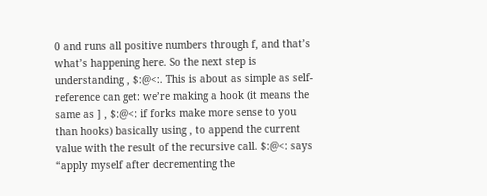0 and runs all positive numbers through f, and that’s what’s happening here. So the next step is understanding , $:@<:. This is about as simple as self-reference can get: we’re making a hook (it means the same as ] , $:@<: if forks make more sense to you than hooks) basically using , to append the current value with the result of the recursive call. $:@<: says “apply myself after decrementing the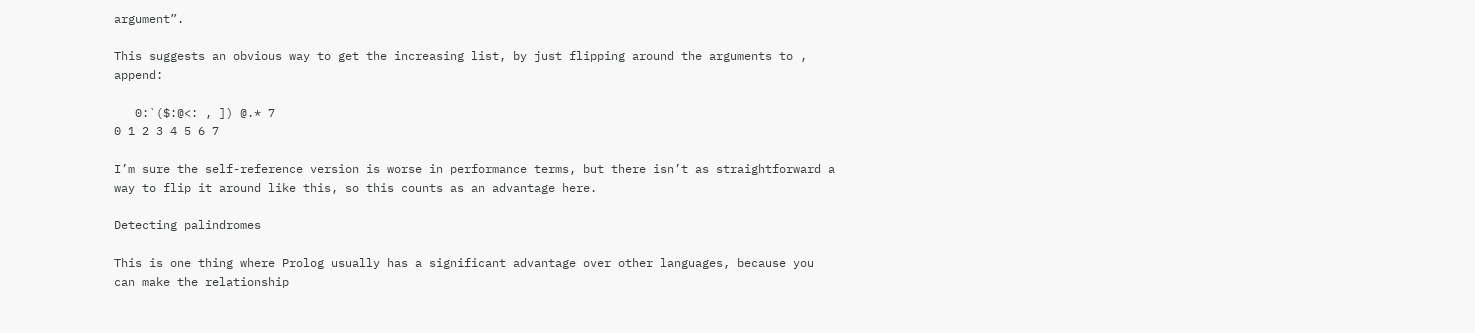argument”.

This suggests an obvious way to get the increasing list, by just flipping around the arguments to , append:

   0:`($:@<: , ]) @.* 7
0 1 2 3 4 5 6 7

I’m sure the self-reference version is worse in performance terms, but there isn’t as straightforward a way to flip it around like this, so this counts as an advantage here.

Detecting palindromes

This is one thing where Prolog usually has a significant advantage over other languages, because you can make the relationship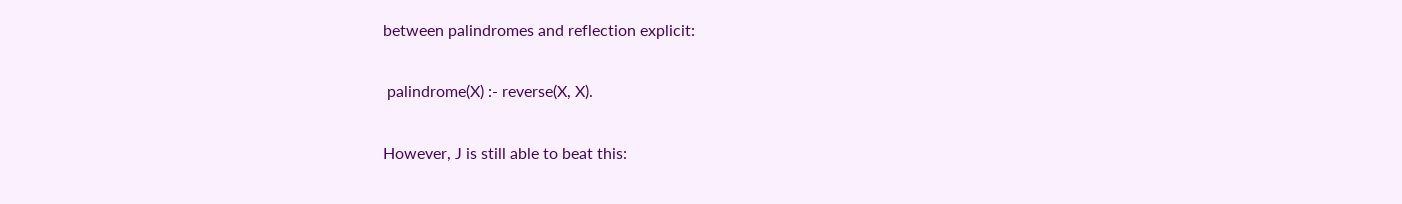between palindromes and reflection explicit:

 palindrome(X) :- reverse(X, X).

However, J is still able to beat this: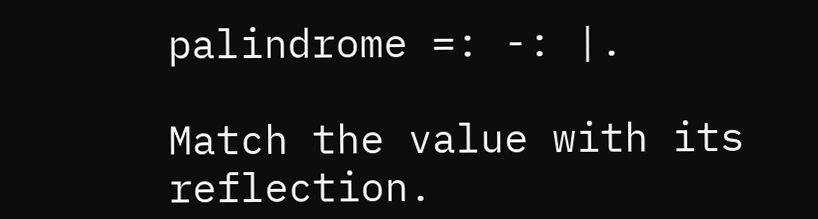palindrome =: -: |.

Match the value with its reflection.